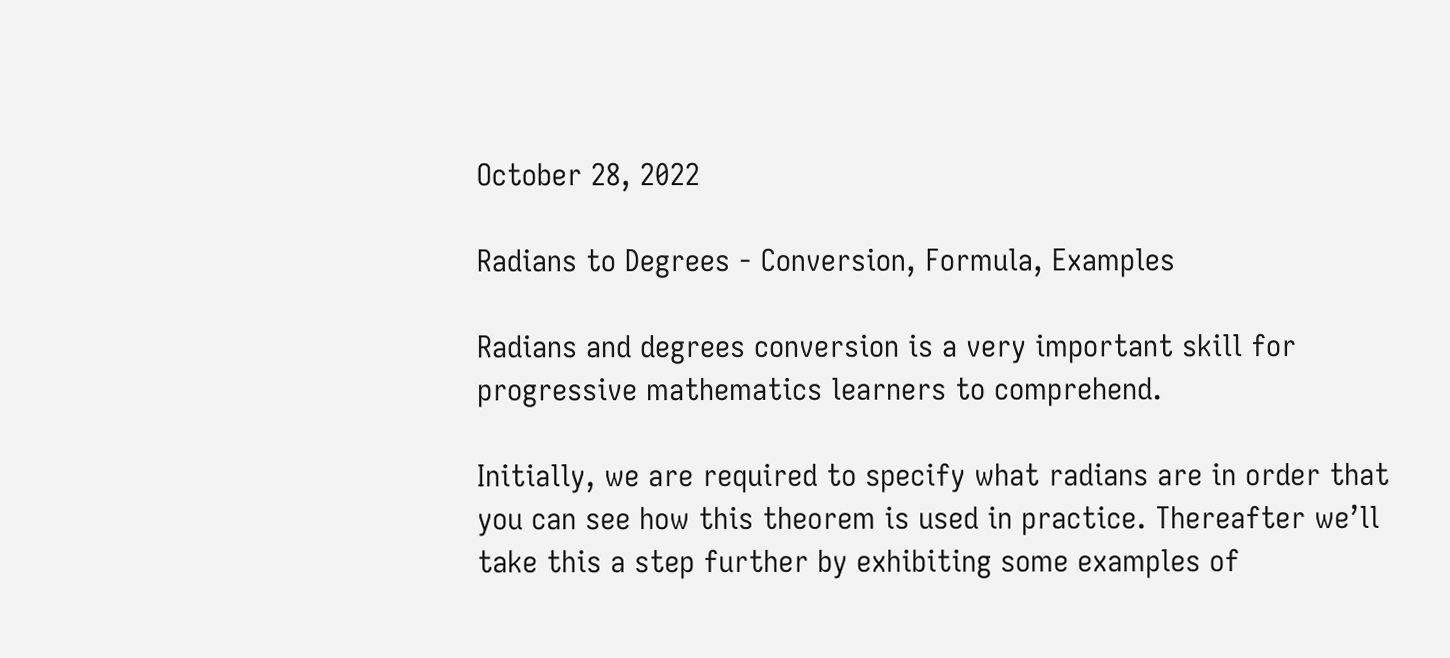October 28, 2022

Radians to Degrees - Conversion, Formula, Examples

Radians and degrees conversion is a very important skill for progressive mathematics learners to comprehend.

Initially, we are required to specify what radians are in order that you can see how this theorem is used in practice. Thereafter we’ll take this a step further by exhibiting some examples of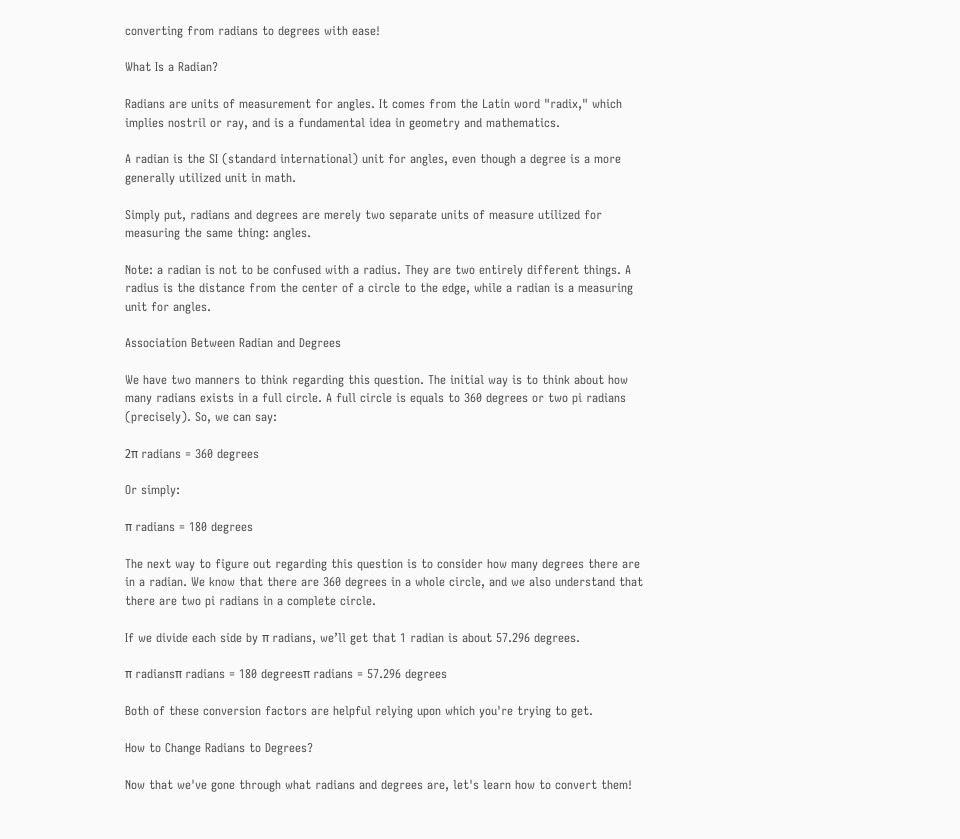converting from radians to degrees with ease!

What Is a Radian?

Radians are units of measurement for angles. It comes from the Latin word "radix," which implies nostril or ray, and is a fundamental idea in geometry and mathematics.

A radian is the SI (standard international) unit for angles, even though a degree is a more generally utilized unit in math.

Simply put, radians and degrees are merely two separate units of measure utilized for measuring the same thing: angles.

Note: a radian is not to be confused with a radius. They are two entirely different things. A radius is the distance from the center of a circle to the edge, while a radian is a measuring unit for angles.

Association Between Radian and Degrees

We have two manners to think regarding this question. The initial way is to think about how many radians exists in a full circle. A full circle is equals to 360 degrees or two pi radians (precisely). So, we can say:

2π radians = 360 degrees

Or simply:

π radians = 180 degrees

The next way to figure out regarding this question is to consider how many degrees there are in a radian. We know that there are 360 degrees in a whole circle, and we also understand that there are two pi radians in a complete circle.

If we divide each side by π radians, we’ll get that 1 radian is about 57.296 degrees.

π radiansπ radians = 180 degreesπ radians = 57.296 degrees

Both of these conversion factors are helpful relying upon which you're trying to get.

How to Change Radians to Degrees?

Now that we've gone through what radians and degrees are, let's learn how to convert them!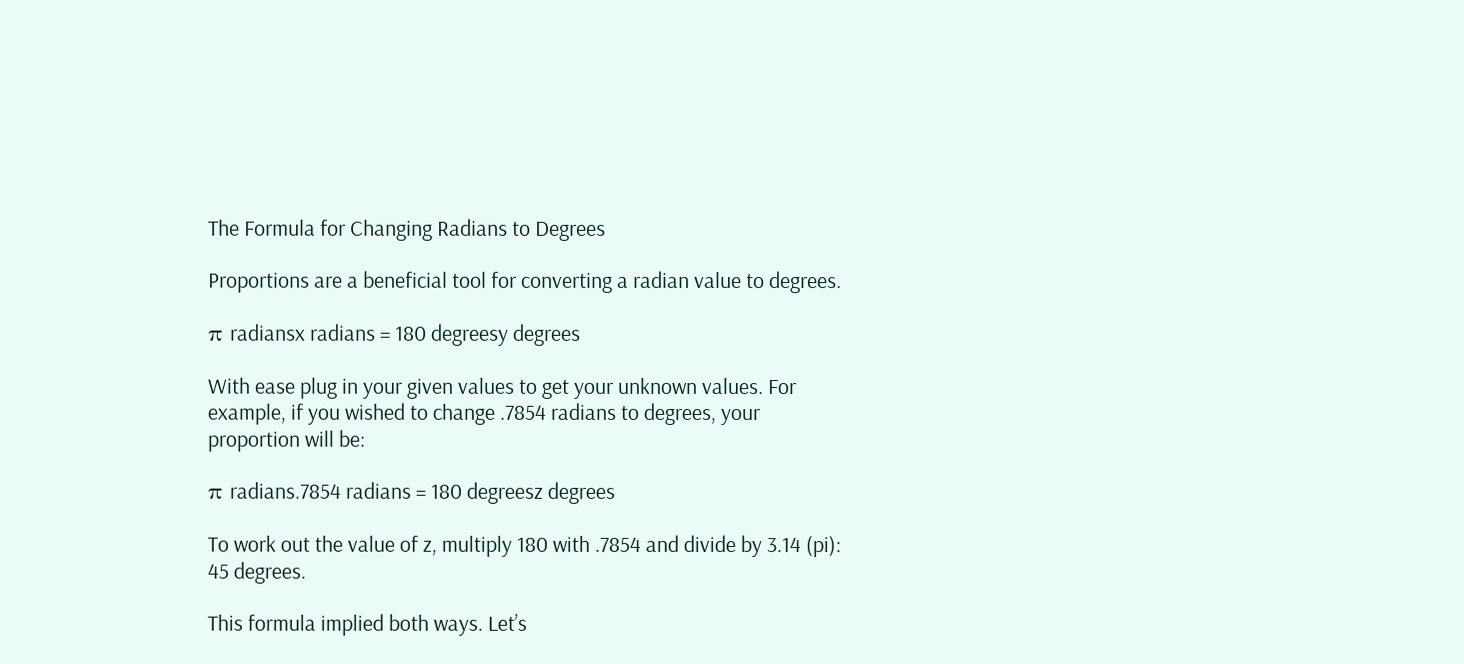The Formula for Changing Radians to Degrees

Proportions are a beneficial tool for converting a radian value to degrees.

π radiansx radians = 180 degreesy degrees

With ease plug in your given values to get your unknown values. For example, if you wished to change .7854 radians to degrees, your proportion will be:

π radians.7854 radians = 180 degreesz degrees

To work out the value of z, multiply 180 with .7854 and divide by 3.14 (pi): 45 degrees.

This formula implied both ways. Let’s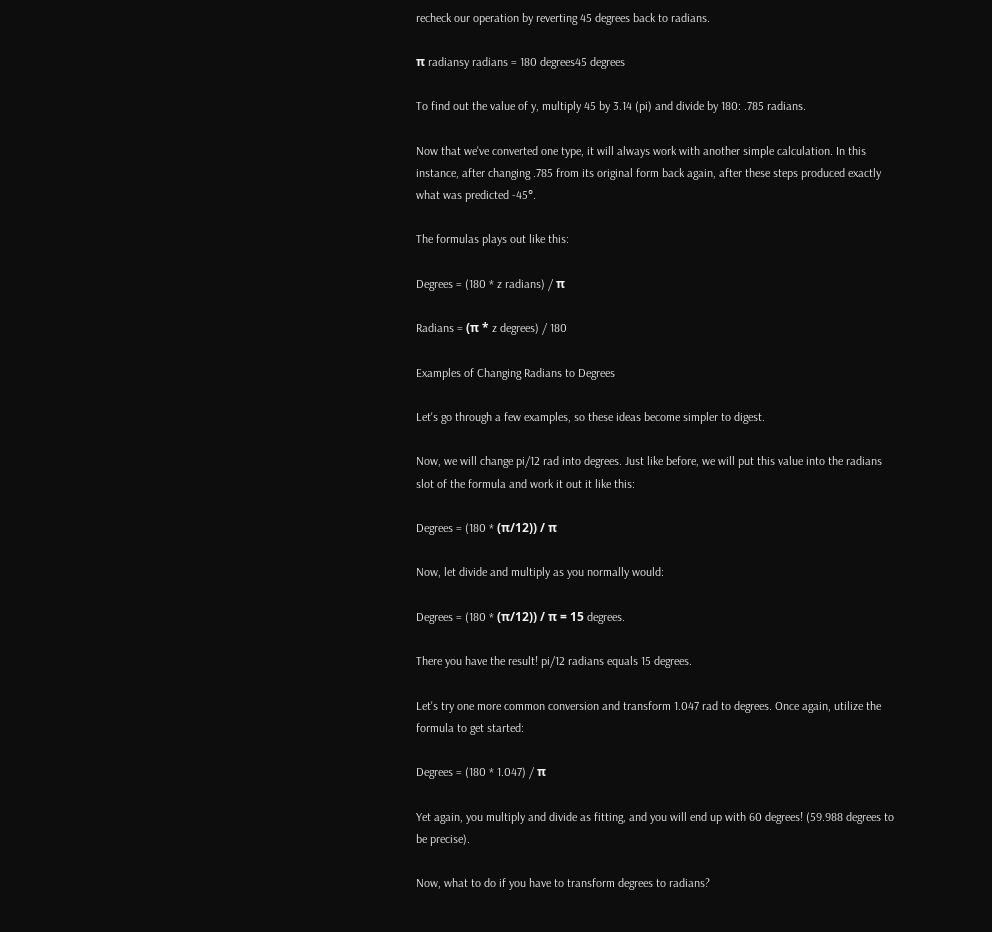recheck our operation by reverting 45 degrees back to radians.

π radiansy radians = 180 degrees45 degrees

To find out the value of y, multiply 45 by 3.14 (pi) and divide by 180: .785 radians.

Now that we've converted one type, it will always work with another simple calculation. In this instance, after changing .785 from its original form back again, after these steps produced exactly what was predicted -45°.

The formulas plays out like this:

Degrees = (180 * z radians) / π

Radians = (π * z degrees) / 180

Examples of Changing Radians to Degrees

Let's go through a few examples, so these ideas become simpler to digest.

Now, we will change pi/12 rad into degrees. Just like before, we will put this value into the radians slot of the formula and work it out it like this:

Degrees = (180 * (π/12)) / π

Now, let divide and multiply as you normally would:

Degrees = (180 * (π/12)) / π = 15 degrees.

There you have the result! pi/12 radians equals 15 degrees.

Let's try one more common conversion and transform 1.047 rad to degrees. Once again, utilize the formula to get started:

Degrees = (180 * 1.047) / π

Yet again, you multiply and divide as fitting, and you will end up with 60 degrees! (59.988 degrees to be precise).

Now, what to do if you have to transform degrees to radians?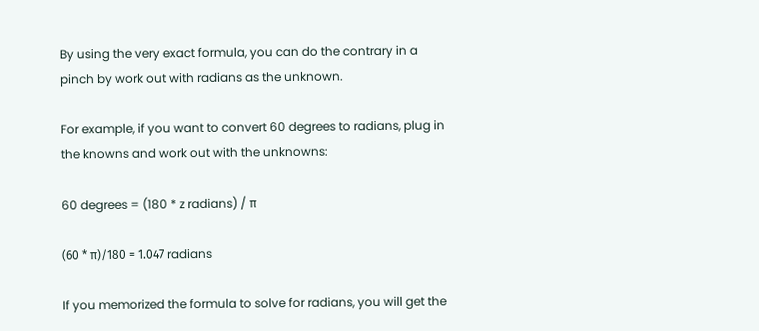By using the very exact formula, you can do the contrary in a pinch by work out with radians as the unknown.

For example, if you want to convert 60 degrees to radians, plug in the knowns and work out with the unknowns:

60 degrees = (180 * z radians) / π

(60 * π)/180 = 1.047 radians

If you memorized the formula to solve for radians, you will get the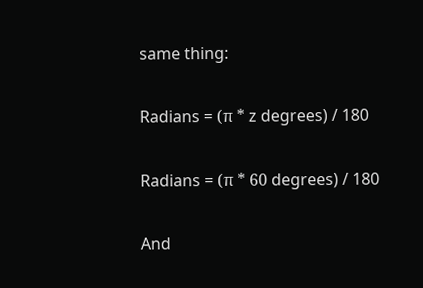same thing:

Radians = (π * z degrees) / 180

Radians = (π * 60 degrees) / 180

And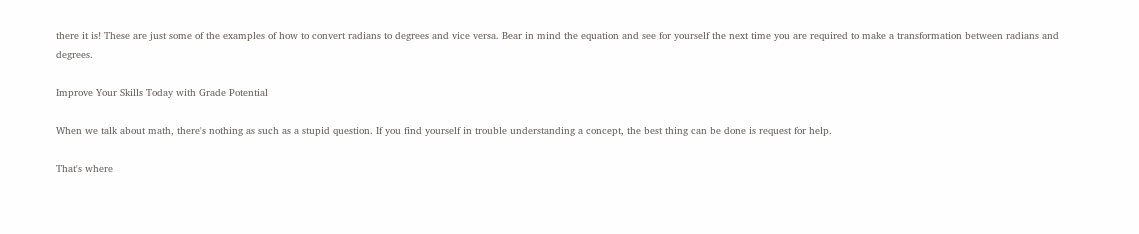there it is! These are just some of the examples of how to convert radians to degrees and vice versa. Bear in mind the equation and see for yourself the next time you are required to make a transformation between radians and degrees.

Improve Your Skills Today with Grade Potential

When we talk about math, there's nothing as such as a stupid question. If you find yourself in trouble understanding a concept, the best thing can be done is request for help.

That's where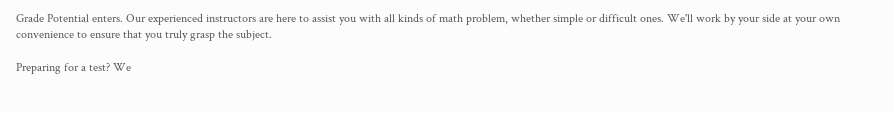Grade Potential enters. Our experienced instructors are here to assist you with all kinds of math problem, whether simple or difficult ones. We'll work by your side at your own convenience to ensure that you truly grasp the subject.

Preparing for a test? We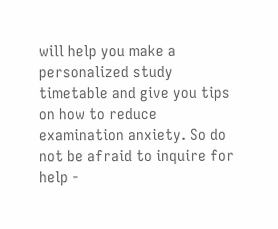will help you make a personalized study timetable and give you tips on how to reduce examination anxiety. So do not be afraid to inquire for help -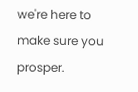we're here to make sure you prosper.